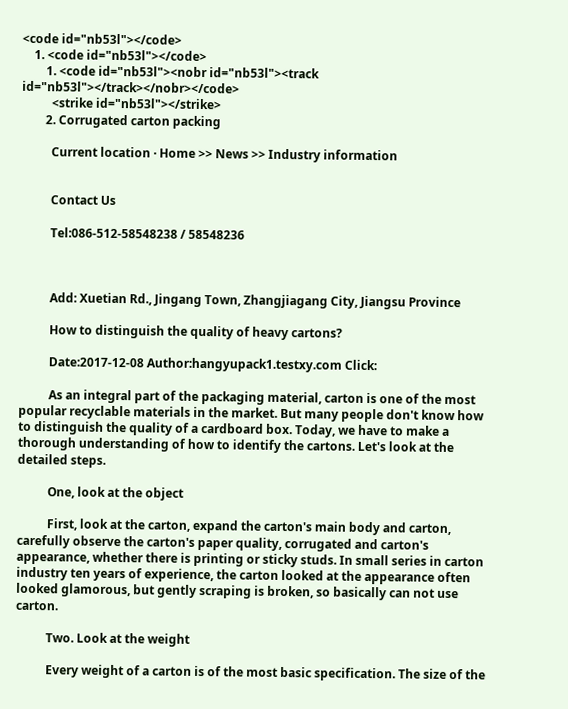<code id="nb53l"></code>
    1. <code id="nb53l"></code>
        1. <code id="nb53l"><nobr id="nb53l"><track id="nb53l"></track></nobr></code>
          <strike id="nb53l"></strike>
        2. Corrugated carton packing

          Current location · Home >> News >> Industry information


          Contact Us

          Tel:086-512-58548238 / 58548236



          Add: Xuetian Rd., Jingang Town, Zhangjiagang City, Jiangsu Province

          How to distinguish the quality of heavy cartons?

          Date:2017-12-08 Author:hangyupack1.testxy.com Click:

          As an integral part of the packaging material, carton is one of the most popular recyclable materials in the market. But many people don't know how to distinguish the quality of a cardboard box. Today, we have to make a thorough understanding of how to identify the cartons. Let's look at the detailed steps.

          One, look at the object

          First, look at the carton, expand the carton's main body and carton, carefully observe the carton's paper quality, corrugated and carton's appearance, whether there is printing or sticky studs. In small series in carton industry ten years of experience, the carton looked at the appearance often looked glamorous, but gently scraping is broken, so basically can not use carton.

          Two. Look at the weight

          Every weight of a carton is of the most basic specification. The size of the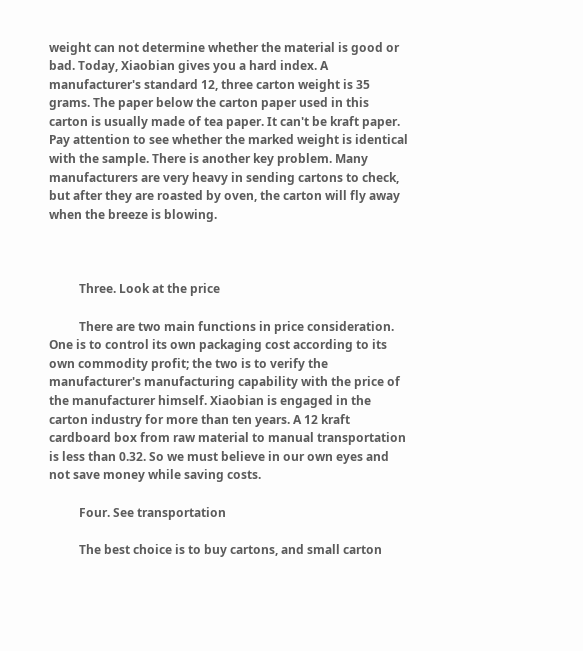weight can not determine whether the material is good or bad. Today, Xiaobian gives you a hard index. A manufacturer's standard 12, three carton weight is 35 grams. The paper below the carton paper used in this carton is usually made of tea paper. It can't be kraft paper. Pay attention to see whether the marked weight is identical with the sample. There is another key problem. Many manufacturers are very heavy in sending cartons to check, but after they are roasted by oven, the carton will fly away when the breeze is blowing.



          Three. Look at the price

          There are two main functions in price consideration. One is to control its own packaging cost according to its own commodity profit; the two is to verify the manufacturer's manufacturing capability with the price of the manufacturer himself. Xiaobian is engaged in the carton industry for more than ten years. A 12 kraft cardboard box from raw material to manual transportation is less than 0.32. So we must believe in our own eyes and not save money while saving costs.

          Four. See transportation

          The best choice is to buy cartons, and small carton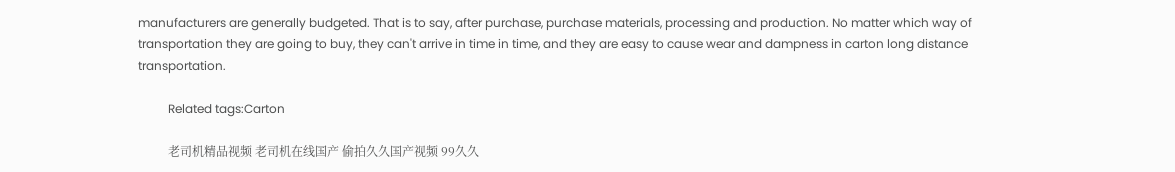manufacturers are generally budgeted. That is to say, after purchase, purchase materials, processing and production. No matter which way of transportation they are going to buy, they can't arrive in time in time, and they are easy to cause wear and dampness in carton long distance transportation.

          Related tags:Carton

          老司机精品视频 老司机在线国产 偷拍久久国产视频 99久久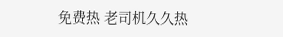免费热 老司机久久热